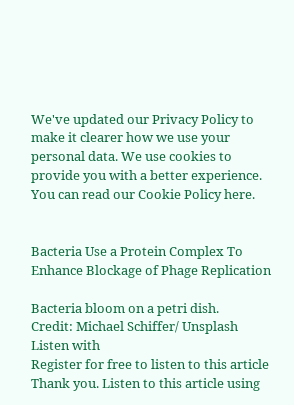We've updated our Privacy Policy to make it clearer how we use your personal data. We use cookies to provide you with a better experience. You can read our Cookie Policy here.


Bacteria Use a Protein Complex To Enhance Blockage of Phage Replication

Bacteria bloom on a petri dish.
Credit: Michael Schiffer/ Unsplash
Listen with
Register for free to listen to this article
Thank you. Listen to this article using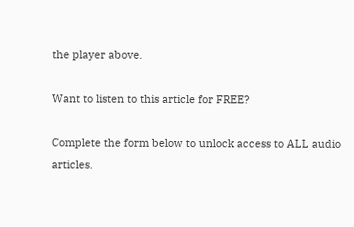the player above.

Want to listen to this article for FREE?

Complete the form below to unlock access to ALL audio articles.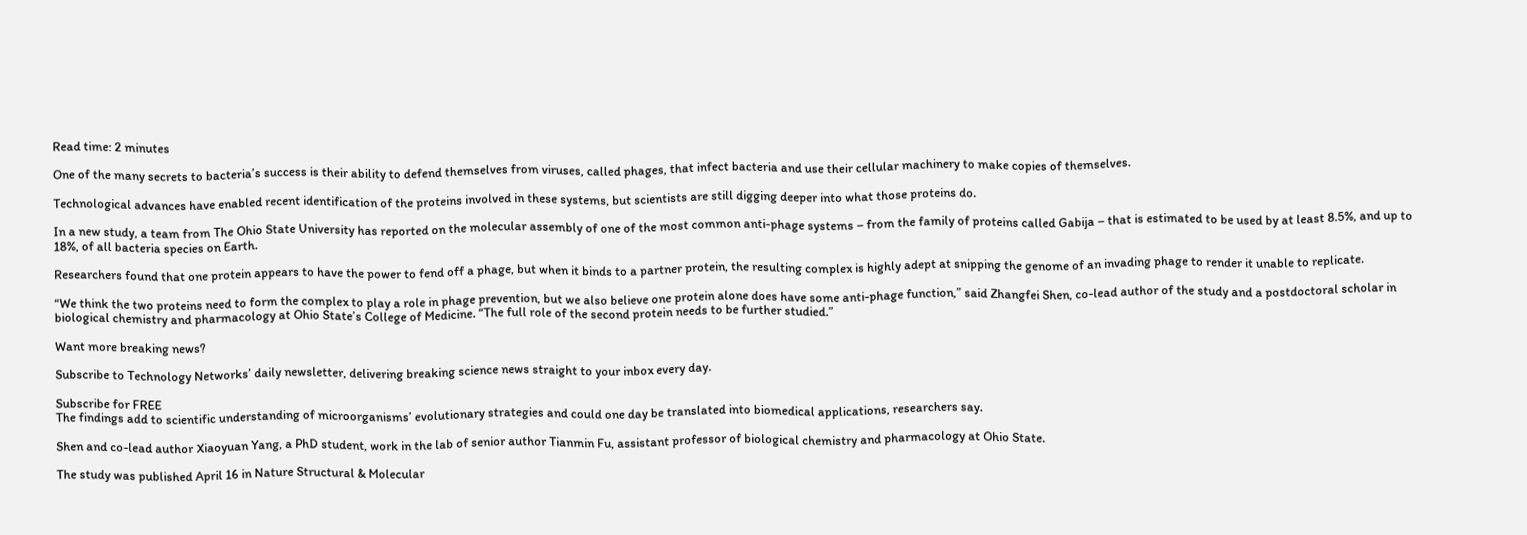Read time: 2 minutes

One of the many secrets to bacteria’s success is their ability to defend themselves from viruses, called phages, that infect bacteria and use their cellular machinery to make copies of themselves.

Technological advances have enabled recent identification of the proteins involved in these systems, but scientists are still digging deeper into what those proteins do.

In a new study, a team from The Ohio State University has reported on the molecular assembly of one of the most common anti-phage systems – from the family of proteins called Gabija – that is estimated to be used by at least 8.5%, and up to 18%, of all bacteria species on Earth.

Researchers found that one protein appears to have the power to fend off a phage, but when it binds to a partner protein, the resulting complex is highly adept at snipping the genome of an invading phage to render it unable to replicate.

“We think the two proteins need to form the complex to play a role in phage prevention, but we also believe one protein alone does have some anti-phage function,” said Zhangfei Shen, co-lead author of the study and a postdoctoral scholar in biological chemistry and pharmacology at Ohio State’s College of Medicine. “The full role of the second protein needs to be further studied.”

Want more breaking news?

Subscribe to Technology Networks’ daily newsletter, delivering breaking science news straight to your inbox every day.

Subscribe for FREE
The findings add to scientific understanding of microorganisms’ evolutionary strategies and could one day be translated into biomedical applications, researchers say.

Shen and co-lead author Xiaoyuan Yang, a PhD student, work in the lab of senior author Tianmin Fu, assistant professor of biological chemistry and pharmacology at Ohio State.

The study was published April 16 in Nature Structural & Molecular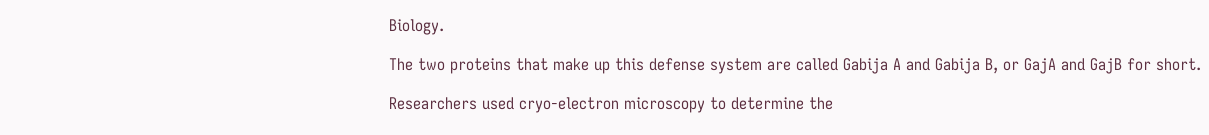Biology.

The two proteins that make up this defense system are called Gabija A and Gabija B, or GajA and GajB for short.

Researchers used cryo-electron microscopy to determine the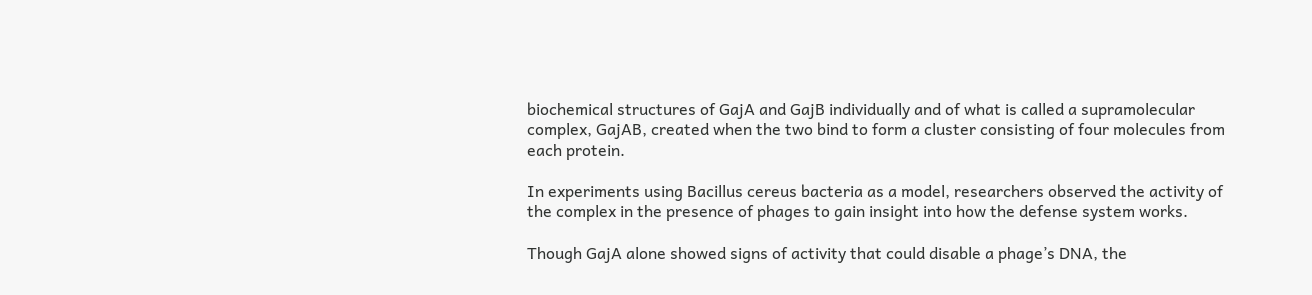biochemical structures of GajA and GajB individually and of what is called a supramolecular complex, GajAB, created when the two bind to form a cluster consisting of four molecules from each protein.

In experiments using Bacillus cereus bacteria as a model, researchers observed the activity of the complex in the presence of phages to gain insight into how the defense system works.

Though GajA alone showed signs of activity that could disable a phage’s DNA, the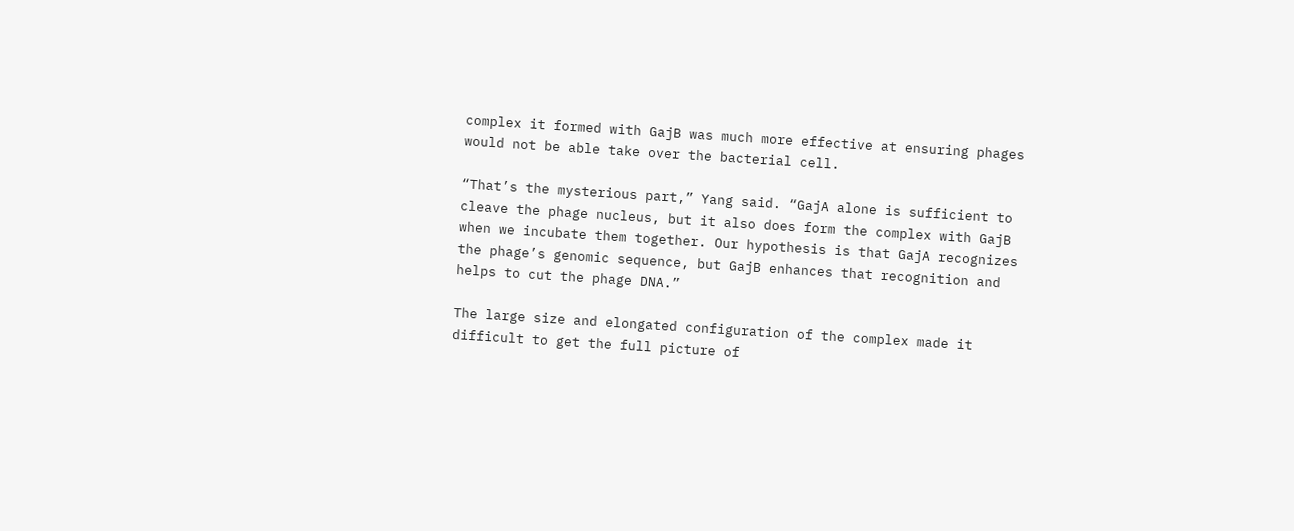complex it formed with GajB was much more effective at ensuring phages would not be able take over the bacterial cell.

“That’s the mysterious part,” Yang said. “GajA alone is sufficient to cleave the phage nucleus, but it also does form the complex with GajB when we incubate them together. Our hypothesis is that GajA recognizes the phage’s genomic sequence, but GajB enhances that recognition and helps to cut the phage DNA.”

The large size and elongated configuration of the complex made it difficult to get the full picture of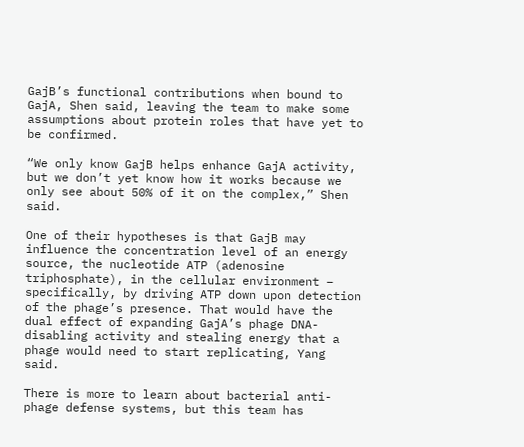GajB’s functional contributions when bound to GajA, Shen said, leaving the team to make some assumptions about protein roles that have yet to be confirmed.

“We only know GajB helps enhance GajA activity, but we don’t yet know how it works because we only see about 50% of it on the complex,” Shen said.

One of their hypotheses is that GajB may influence the concentration level of an energy source, the nucleotide ATP (adenosine triphosphate), in the cellular environment – specifically, by driving ATP down upon detection of the phage’s presence. That would have the dual effect of expanding GajA’s phage DNA-disabling activity and stealing energy that a phage would need to start replicating, Yang said.

There is more to learn about bacterial anti-phage defense systems, but this team has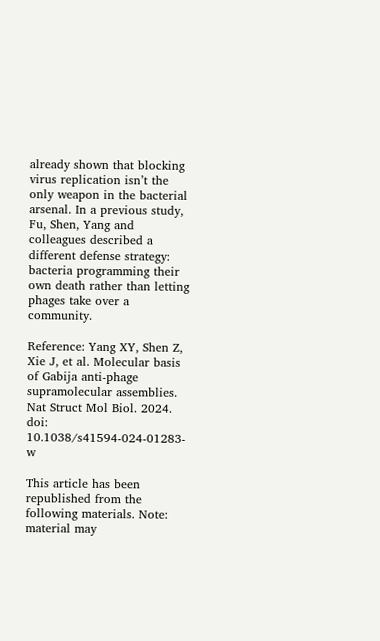already shown that blocking virus replication isn’t the only weapon in the bacterial arsenal. In a previous study, Fu, Shen, Yang and colleagues described a different defense strategy: bacteria programming their own death rather than letting phages take over a community.

Reference: Yang XY, Shen Z, Xie J, et al. Molecular basis of Gabija anti-phage supramolecular assemblies. Nat Struct Mol Biol. 2024. doi: 10.1038/s41594-024-01283-w

This article has been republished from the following materials. Note: material may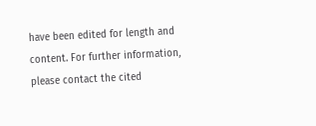have been edited for length and content. For further information, please contact the cited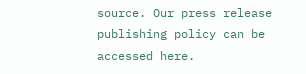source. Our press release publishing policy can be accessed here.